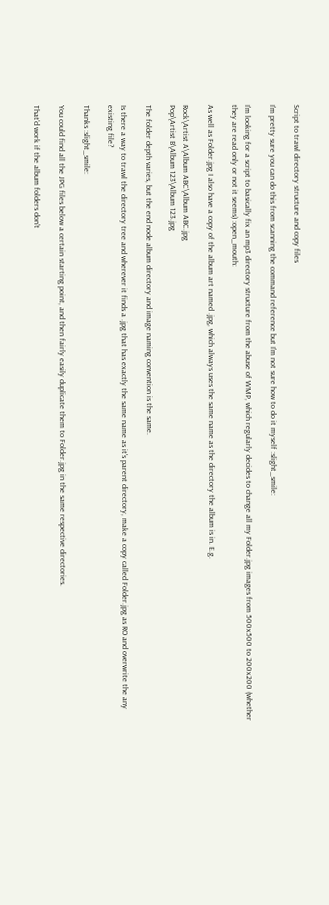Script to trawl directory structure and copy files

I'm pretty sure you can do this from scanning the command reference but I'm not sure how to do it myself :slight_smile:

I'm looking for a script to basically fix an mp3 directory structure from the abuse of WMP, which regularly decides to change all my Folder.jpg images from 500x500 to 200x200 (whether they are read only or not it seems) :open_mouth:

As well as Folder.jpg I also have a copy of the album art named .jpg, which always uses the same name as the directory the album is in. E.g.

Rock\Artist A\Album ABC\Album ABC.jpg
Pop\Artist B\Album 123\Album 123.jpg

The folder depth varies, but the end node album directory and image naming convention is the same.

Is there a way to trawl the directory tree and wherever it finds a .jpg that has exactly the same name as it's parent directory, make a copy called Folder.jpg as RO and overwrite the any existing file?

Thanks :slight_smile:

You could find all the JPG files below a certain starting point, and then fairly easily duplicate them to Folder.jpg in the same respective directories.

That'd work if the album folders don't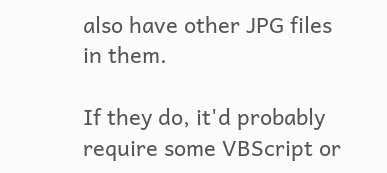also have other JPG files in them.

If they do, it'd probably require some VBScript or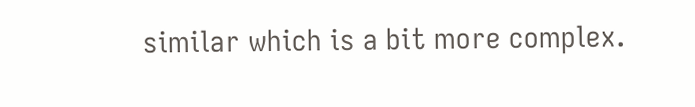similar which is a bit more complex.